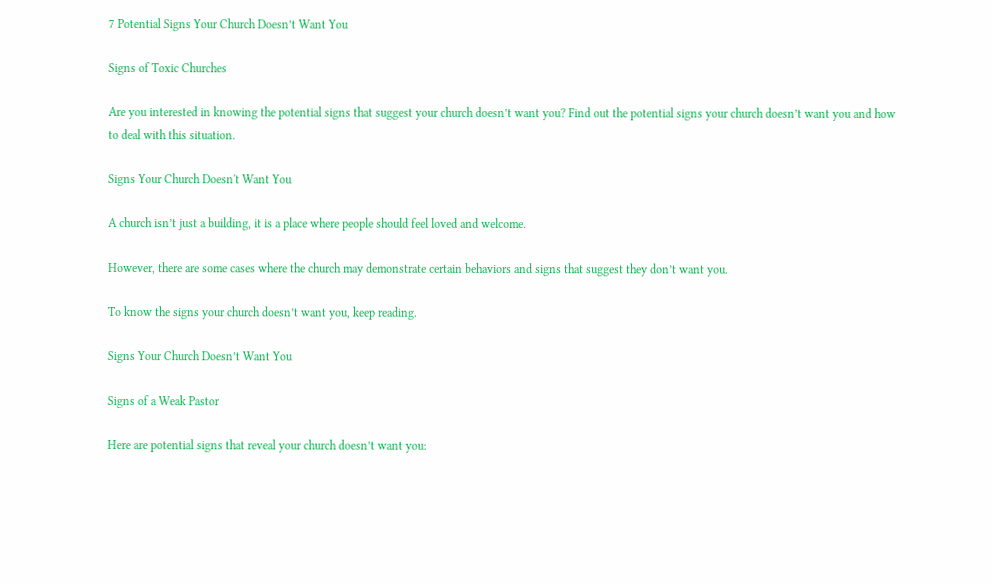7 Potential Signs Your Church Doesn’t Want You

Signs of Toxic Churches

Are you interested in knowing the potential signs that suggest your church doesn’t want you? Find out the potential signs your church doesn’t want you and how to deal with this situation.

Signs Your Church Doesn't Want You

A church isn’t just a building, it is a place where people should feel loved and welcome.

However, there are some cases where the church may demonstrate certain behaviors and signs that suggest they don’t want you.

To know the signs your church doesn’t want you, keep reading.

Signs Your Church Doesn’t Want You

Signs of a Weak Pastor

Here are potential signs that reveal your church doesn’t want you: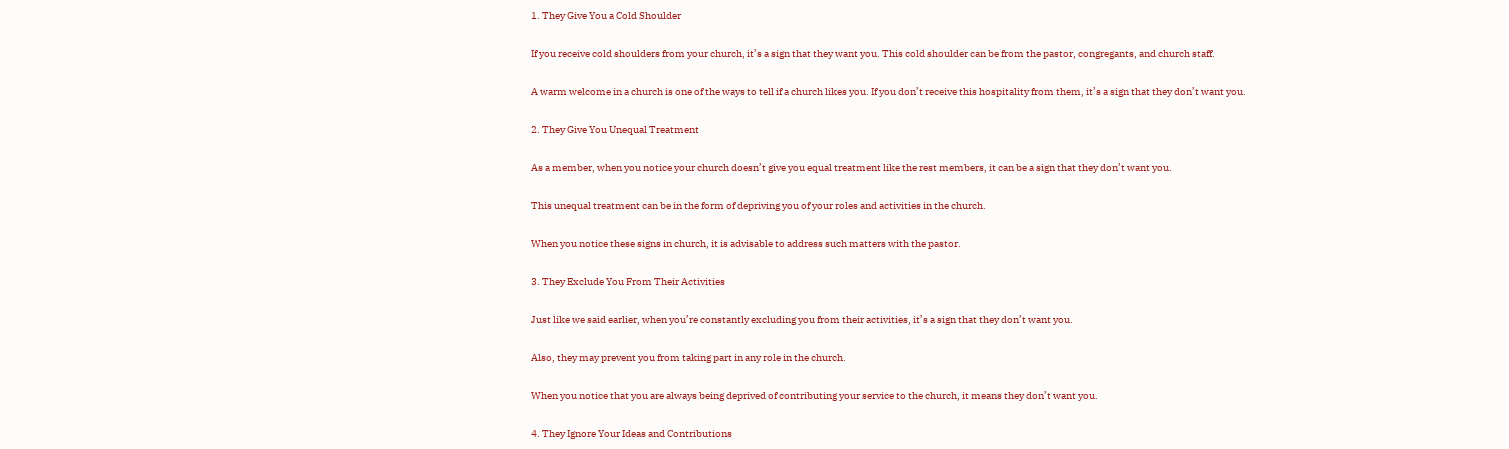1. They Give You a Cold Shoulder

If you receive cold shoulders from your church, it’s a sign that they want you. This cold shoulder can be from the pastor, congregants, and church staff.

A warm welcome in a church is one of the ways to tell if a church likes you. If you don’t receive this hospitality from them, it’s a sign that they don’t want you.

2. They Give You Unequal Treatment

As a member, when you notice your church doesn’t give you equal treatment like the rest members, it can be a sign that they don’t want you.

This unequal treatment can be in the form of depriving you of your roles and activities in the church.

When you notice these signs in church, it is advisable to address such matters with the pastor.

3. They Exclude You From Their Activities

Just like we said earlier, when you’re constantly excluding you from their activities, it’s a sign that they don’t want you.

Also, they may prevent you from taking part in any role in the church.

When you notice that you are always being deprived of contributing your service to the church, it means they don’t want you.

4. They Ignore Your Ideas and Contributions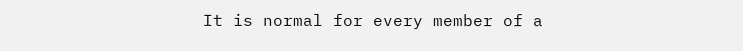It is normal for every member of a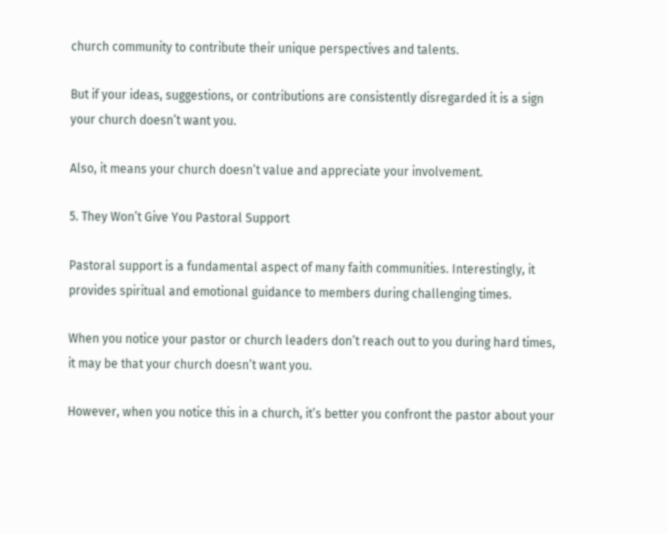church community to contribute their unique perspectives and talents.

But if your ideas, suggestions, or contributions are consistently disregarded it is a sign your church doesn’t want you.

Also, it means your church doesn’t value and appreciate your involvement.

5. They Won’t Give You Pastoral Support

Pastoral support is a fundamental aspect of many faith communities. Interestingly, it provides spiritual and emotional guidance to members during challenging times.

When you notice your pastor or church leaders don’t reach out to you during hard times, it may be that your church doesn’t want you.

However, when you notice this in a church, it’s better you confront the pastor about your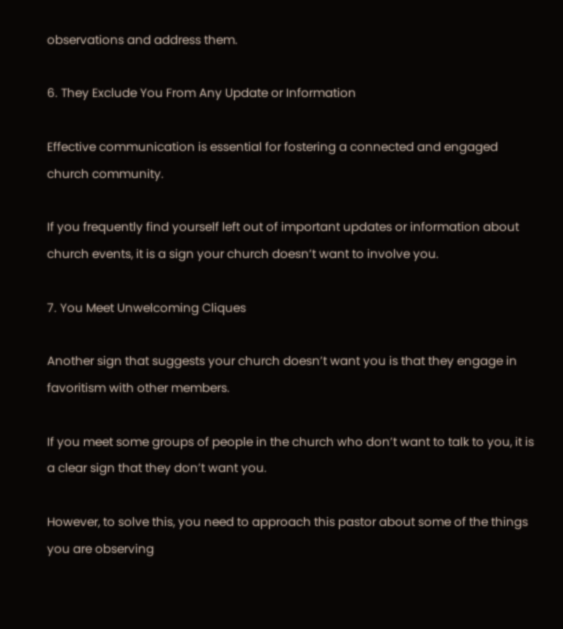observations and address them.

6. They Exclude You From Any Update or Information

Effective communication is essential for fostering a connected and engaged church community.

If you frequently find yourself left out of important updates or information about church events, it is a sign your church doesn’t want to involve you.

7. You Meet Unwelcoming Cliques

Another sign that suggests your church doesn’t want you is that they engage in favoritism with other members.

If you meet some groups of people in the church who don’t want to talk to you, it is a clear sign that they don’t want you.

However, to solve this, you need to approach this pastor about some of the things you are observing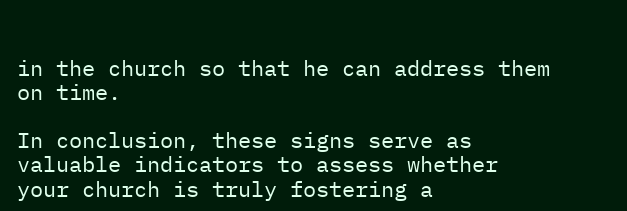in the church so that he can address them on time.

In conclusion, these signs serve as valuable indicators to assess whether your church is truly fostering a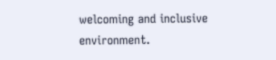welcoming and inclusive environment.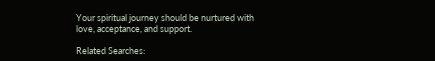Your spiritual journey should be nurtured with love, acceptance, and support.

Related Searches: